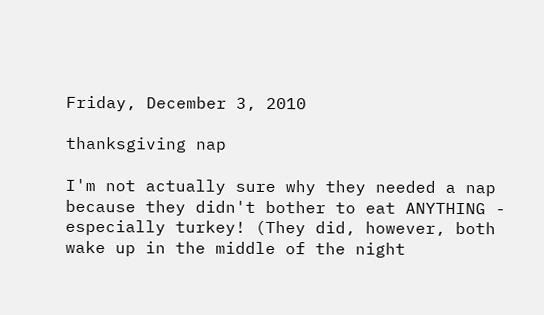Friday, December 3, 2010

thanksgiving nap

I'm not actually sure why they needed a nap because they didn't bother to eat ANYTHING - especially turkey! (They did, however, both wake up in the middle of the night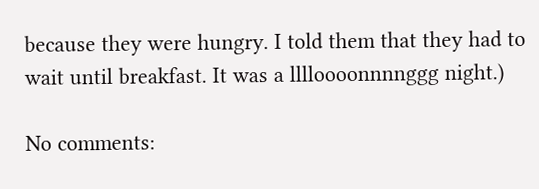because they were hungry. I told them that they had to wait until breakfast. It was a lllloooonnnnggg night.)

No comments: